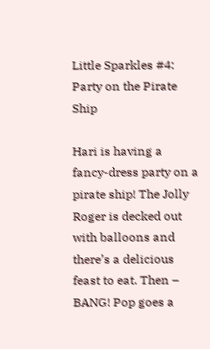Little Sparkles #4: Party on the Pirate Ship

Hari is having a fancy-dress party on a pirate ship! The Jolly Roger is decked out with balloons and there’s a delicious feast to eat. Then – BANG! Pop goes a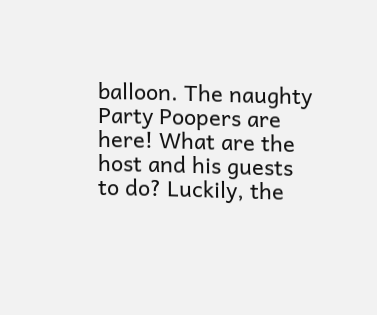balloon. The naughty Party Poopers are here! What are the host and his guests to do? Luckily, the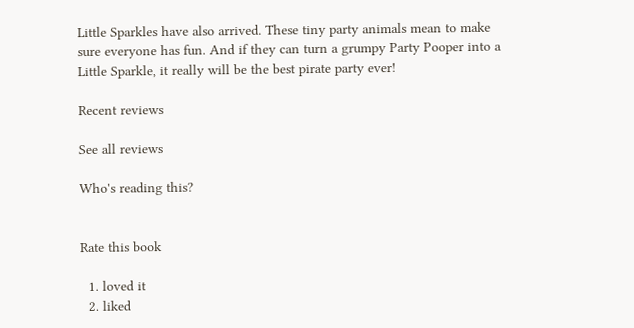Little Sparkles have also arrived. These tiny party animals mean to make sure everyone has fun. And if they can turn a grumpy Party Pooper into a Little Sparkle, it really will be the best pirate party ever!

Recent reviews

See all reviews

Who's reading this?


Rate this book

  1. loved it
  2. liked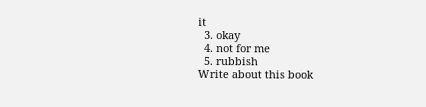it
  3. okay
  4. not for me
  5. rubbish
Write about this book